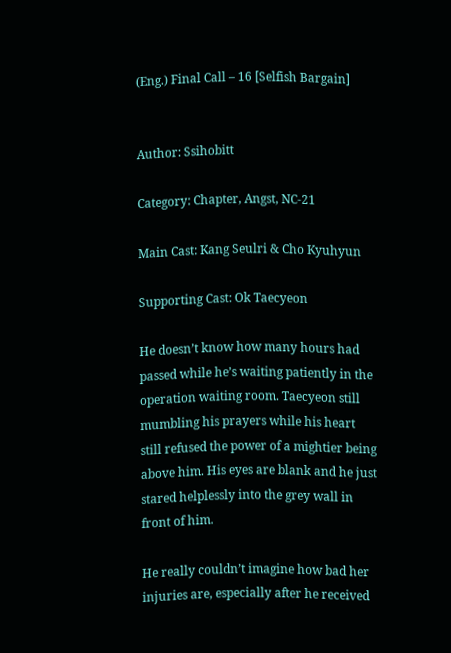(Eng.) Final Call – 16 [Selfish Bargain]


Author: Ssihobitt

Category: Chapter, Angst, NC-21

Main Cast: Kang Seulri & Cho Kyuhyun

Supporting Cast: Ok Taecyeon

He doesn’t know how many hours had passed while he’s waiting patiently in the operation waiting room. Taecyeon still mumbling his prayers while his heart still refused the power of a mightier being above him. His eyes are blank and he just stared helplessly into the grey wall in front of him.

He really couldn’t imagine how bad her injuries are, especially after he received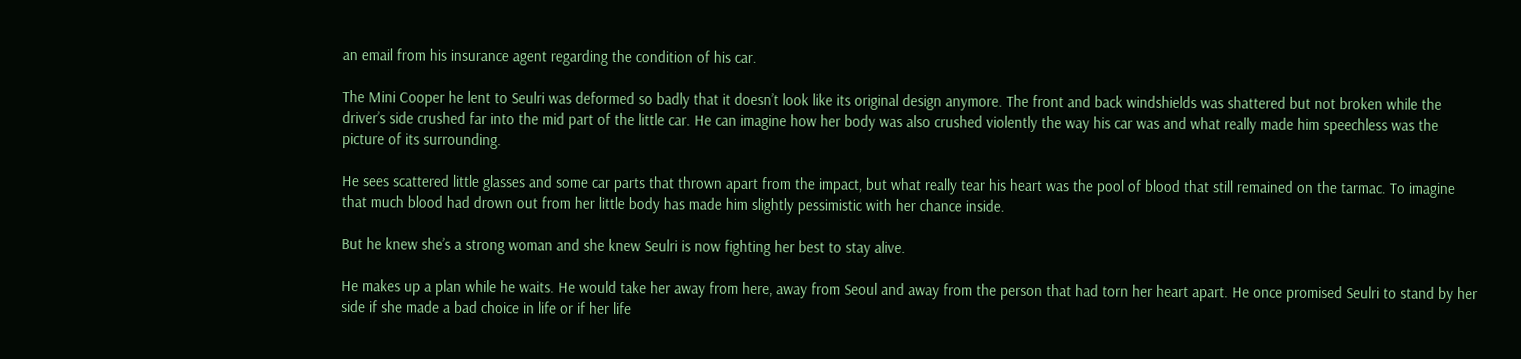an email from his insurance agent regarding the condition of his car.

The Mini Cooper he lent to Seulri was deformed so badly that it doesn’t look like its original design anymore. The front and back windshields was shattered but not broken while the driver’s side crushed far into the mid part of the little car. He can imagine how her body was also crushed violently the way his car was and what really made him speechless was the picture of its surrounding.

He sees scattered little glasses and some car parts that thrown apart from the impact, but what really tear his heart was the pool of blood that still remained on the tarmac. To imagine that much blood had drown out from her little body has made him slightly pessimistic with her chance inside.

But he knew she’s a strong woman and she knew Seulri is now fighting her best to stay alive.

He makes up a plan while he waits. He would take her away from here, away from Seoul and away from the person that had torn her heart apart. He once promised Seulri to stand by her side if she made a bad choice in life or if her life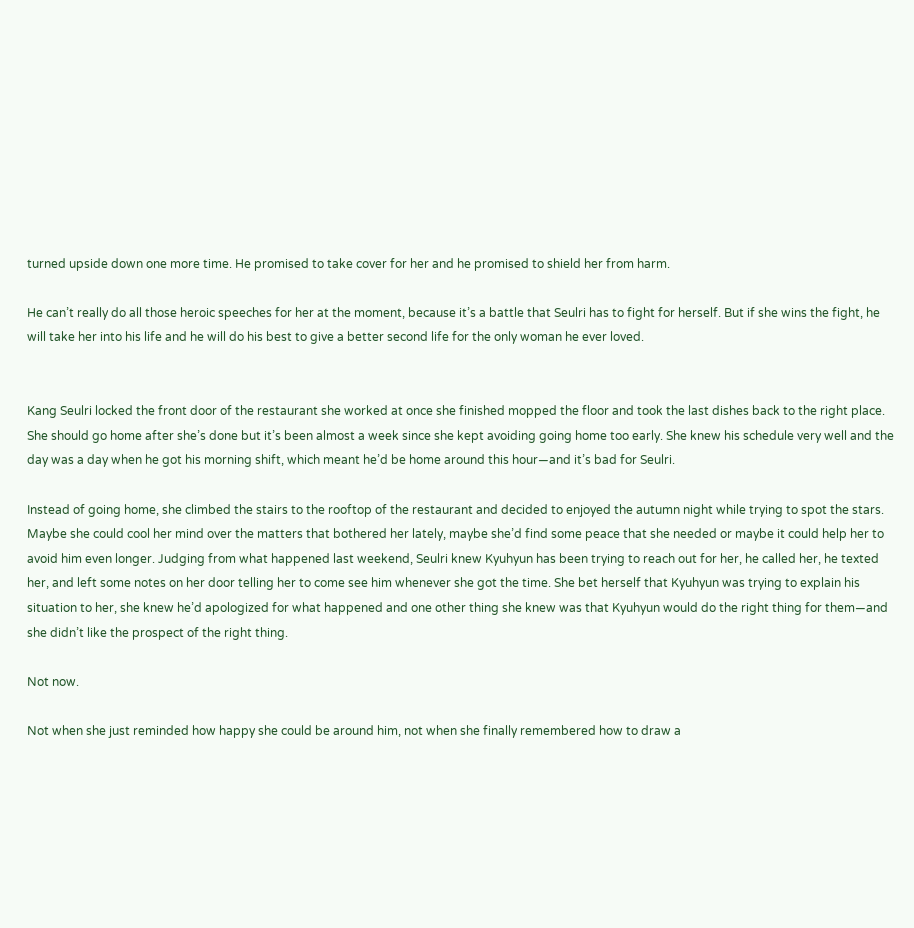turned upside down one more time. He promised to take cover for her and he promised to shield her from harm.

He can’t really do all those heroic speeches for her at the moment, because it’s a battle that Seulri has to fight for herself. But if she wins the fight, he will take her into his life and he will do his best to give a better second life for the only woman he ever loved.


Kang Seulri locked the front door of the restaurant she worked at once she finished mopped the floor and took the last dishes back to the right place. She should go home after she’s done but it’s been almost a week since she kept avoiding going home too early. She knew his schedule very well and the day was a day when he got his morning shift, which meant he’d be home around this hour—and it’s bad for Seulri.

Instead of going home, she climbed the stairs to the rooftop of the restaurant and decided to enjoyed the autumn night while trying to spot the stars. Maybe she could cool her mind over the matters that bothered her lately, maybe she’d find some peace that she needed or maybe it could help her to avoid him even longer. Judging from what happened last weekend, Seulri knew Kyuhyun has been trying to reach out for her, he called her, he texted her, and left some notes on her door telling her to come see him whenever she got the time. She bet herself that Kyuhyun was trying to explain his situation to her, she knew he’d apologized for what happened and one other thing she knew was that Kyuhyun would do the right thing for them—and she didn’t like the prospect of the right thing.

Not now.

Not when she just reminded how happy she could be around him, not when she finally remembered how to draw a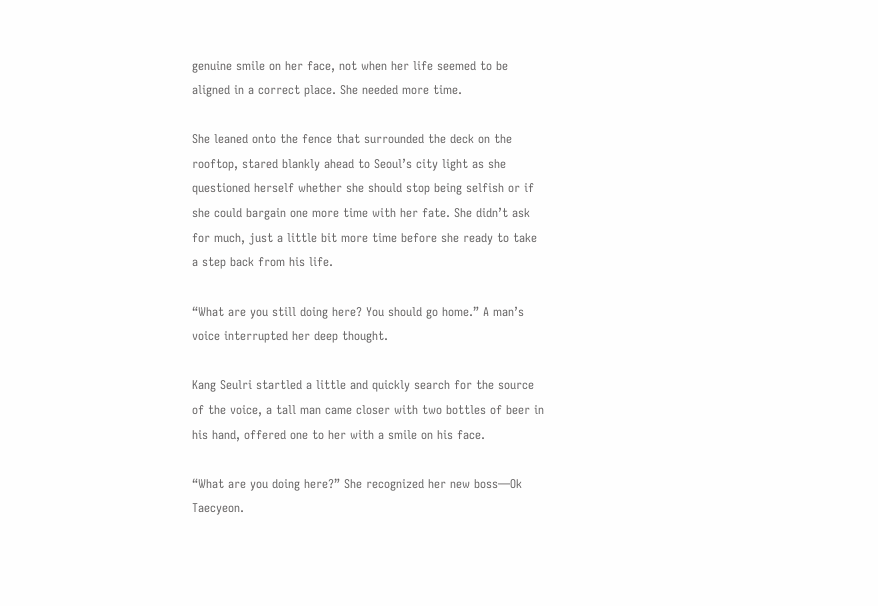genuine smile on her face, not when her life seemed to be aligned in a correct place. She needed more time.

She leaned onto the fence that surrounded the deck on the rooftop, stared blankly ahead to Seoul’s city light as she questioned herself whether she should stop being selfish or if she could bargain one more time with her fate. She didn’t ask for much, just a little bit more time before she ready to take a step back from his life.

“What are you still doing here? You should go home.” A man’s voice interrupted her deep thought.

Kang Seulri startled a little and quickly search for the source of the voice, a tall man came closer with two bottles of beer in his hand, offered one to her with a smile on his face.

“What are you doing here?” She recognized her new boss—Ok Taecyeon.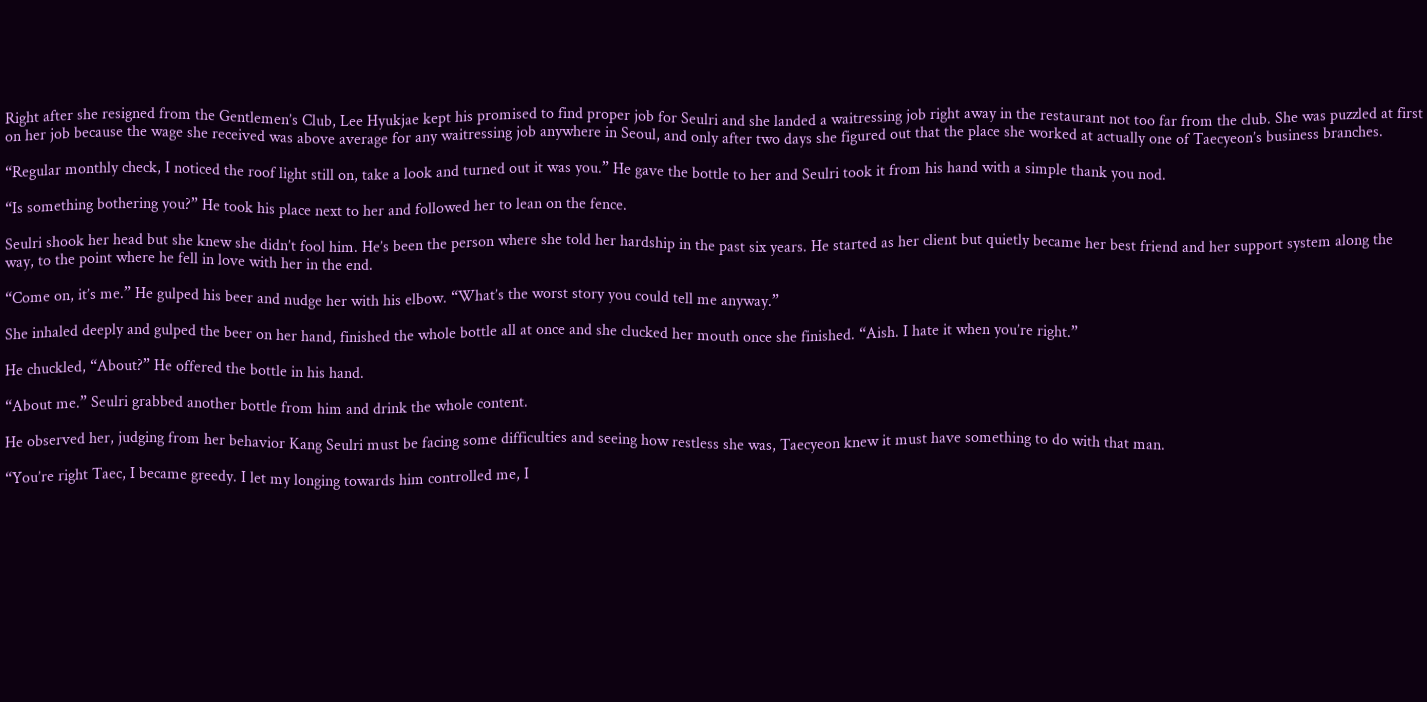Right after she resigned from the Gentlemen’s Club, Lee Hyukjae kept his promised to find proper job for Seulri and she landed a waitressing job right away in the restaurant not too far from the club. She was puzzled at first on her job because the wage she received was above average for any waitressing job anywhere in Seoul, and only after two days she figured out that the place she worked at actually one of Taecyeon’s business branches.

“Regular monthly check, I noticed the roof light still on, take a look and turned out it was you.” He gave the bottle to her and Seulri took it from his hand with a simple thank you nod.

“Is something bothering you?” He took his place next to her and followed her to lean on the fence.

Seulri shook her head but she knew she didn’t fool him. He’s been the person where she told her hardship in the past six years. He started as her client but quietly became her best friend and her support system along the way, to the point where he fell in love with her in the end.

“Come on, it’s me.” He gulped his beer and nudge her with his elbow. “What’s the worst story you could tell me anyway.”

She inhaled deeply and gulped the beer on her hand, finished the whole bottle all at once and she clucked her mouth once she finished. “Aish. I hate it when you’re right.”

He chuckled, “About?” He offered the bottle in his hand.

“About me.” Seulri grabbed another bottle from him and drink the whole content.

He observed her, judging from her behavior Kang Seulri must be facing some difficulties and seeing how restless she was, Taecyeon knew it must have something to do with that man.

“You’re right Taec, I became greedy. I let my longing towards him controlled me, I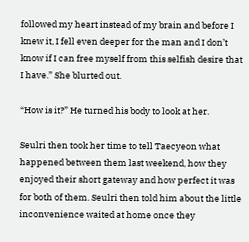followed my heart instead of my brain and before I knew it, I fell even deeper for the man and I don’t know if I can free myself from this selfish desire that I have.” She blurted out.

“How is it?” He turned his body to look at her.

Seulri then took her time to tell Taecyeon what happened between them last weekend, how they enjoyed their short gateway and how perfect it was for both of them. Seulri then told him about the little inconvenience waited at home once they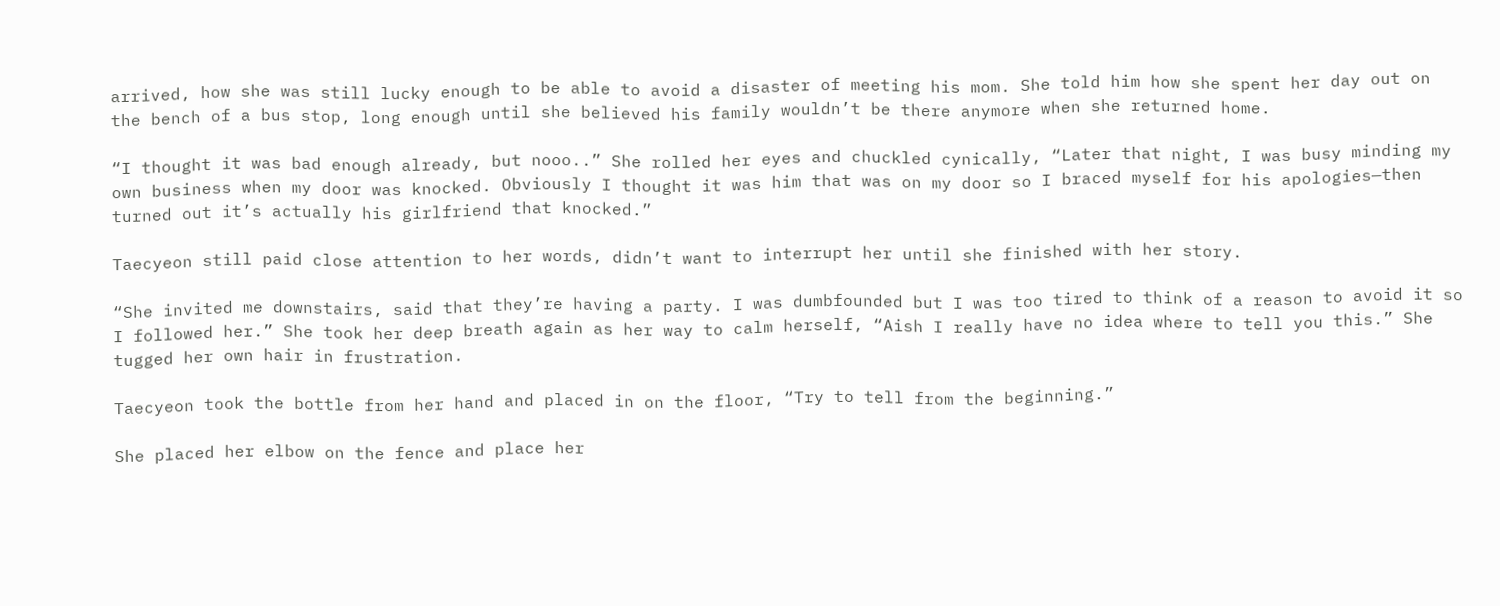arrived, how she was still lucky enough to be able to avoid a disaster of meeting his mom. She told him how she spent her day out on the bench of a bus stop, long enough until she believed his family wouldn’t be there anymore when she returned home.

“I thought it was bad enough already, but nooo..” She rolled her eyes and chuckled cynically, “Later that night, I was busy minding my own business when my door was knocked. Obviously I thought it was him that was on my door so I braced myself for his apologies—then turned out it’s actually his girlfriend that knocked.”

Taecyeon still paid close attention to her words, didn’t want to interrupt her until she finished with her story.

“She invited me downstairs, said that they’re having a party. I was dumbfounded but I was too tired to think of a reason to avoid it so I followed her.” She took her deep breath again as her way to calm herself, “Aish I really have no idea where to tell you this.” She tugged her own hair in frustration.

Taecyeon took the bottle from her hand and placed in on the floor, “Try to tell from the beginning.”

She placed her elbow on the fence and place her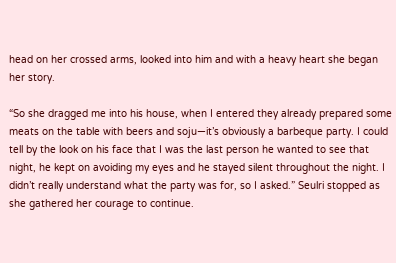head on her crossed arms, looked into him and with a heavy heart she began her story.

“So she dragged me into his house, when I entered they already prepared some meats on the table with beers and soju—it’s obviously a barbeque party. I could tell by the look on his face that I was the last person he wanted to see that night, he kept on avoiding my eyes and he stayed silent throughout the night. I didn’t really understand what the party was for, so I asked.” Seulri stopped as she gathered her courage to continue.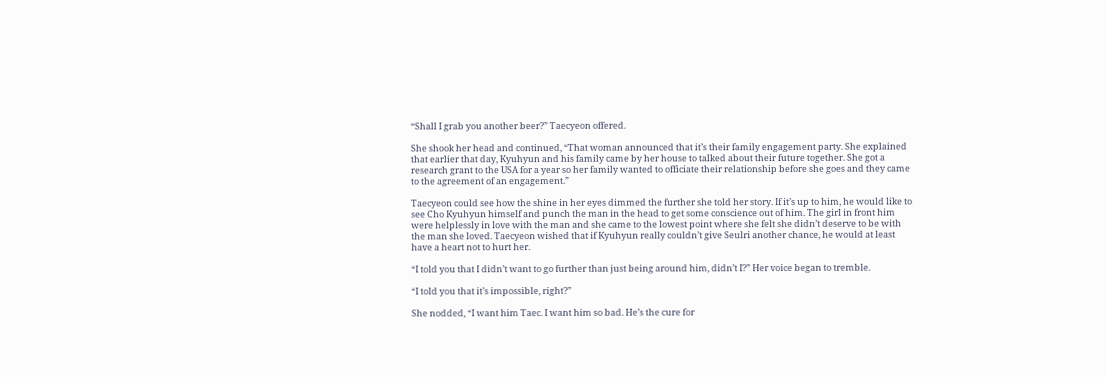“Shall I grab you another beer?” Taecyeon offered.

She shook her head and continued, “That woman announced that it’s their family engagement party. She explained that earlier that day, Kyuhyun and his family came by her house to talked about their future together. She got a research grant to the USA for a year so her family wanted to officiate their relationship before she goes and they came to the agreement of an engagement.”

Taecyeon could see how the shine in her eyes dimmed the further she told her story. If it’s up to him, he would like to see Cho Kyuhyun himself and punch the man in the head to get some conscience out of him. The girl in front him were helplessly in love with the man and she came to the lowest point where she felt she didn’t deserve to be with the man she loved. Taecyeon wished that if Kyuhyun really couldn’t give Seulri another chance, he would at least have a heart not to hurt her.

“I told you that I didn’t want to go further than just being around him, didn’t I?” Her voice began to tremble.

“I told you that it’s impossible, right?”

She nodded, “I want him Taec. I want him so bad. He’s the cure for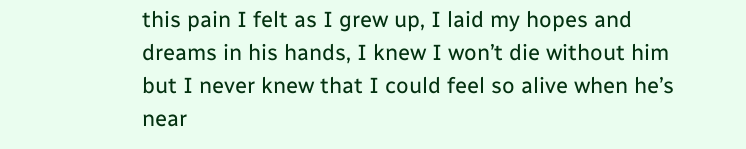this pain I felt as I grew up, I laid my hopes and dreams in his hands, I knew I won’t die without him but I never knew that I could feel so alive when he’s near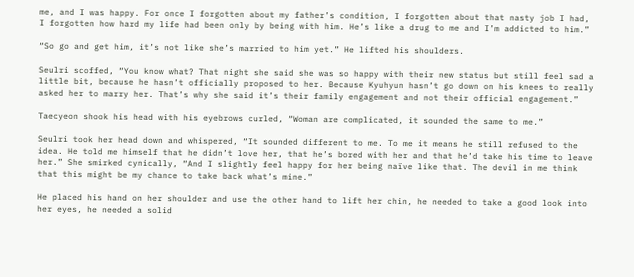me, and I was happy. For once I forgotten about my father’s condition, I forgotten about that nasty job I had, I forgotten how hard my life had been only by being with him. He’s like a drug to me and I’m addicted to him.”

“So go and get him, it’s not like she’s married to him yet.” He lifted his shoulders.

Seulri scoffed, “You know what? That night she said she was so happy with their new status but still feel sad a little bit, because he hasn’t officially proposed to her. Because Kyuhyun hasn’t go down on his knees to really asked her to marry her. That’s why she said it’s their family engagement and not their official engagement.”

Taecyeon shook his head with his eyebrows curled, “Woman are complicated, it sounded the same to me.”

Seulri took her head down and whispered, “It sounded different to me. To me it means he still refused to the idea. He told me himself that he didn’t love her, that he’s bored with her and that he’d take his time to leave her.” She smirked cynically, “And I slightly feel happy for her being naïve like that. The devil in me think that this might be my chance to take back what’s mine.”

He placed his hand on her shoulder and use the other hand to lift her chin, he needed to take a good look into her eyes, he needed a solid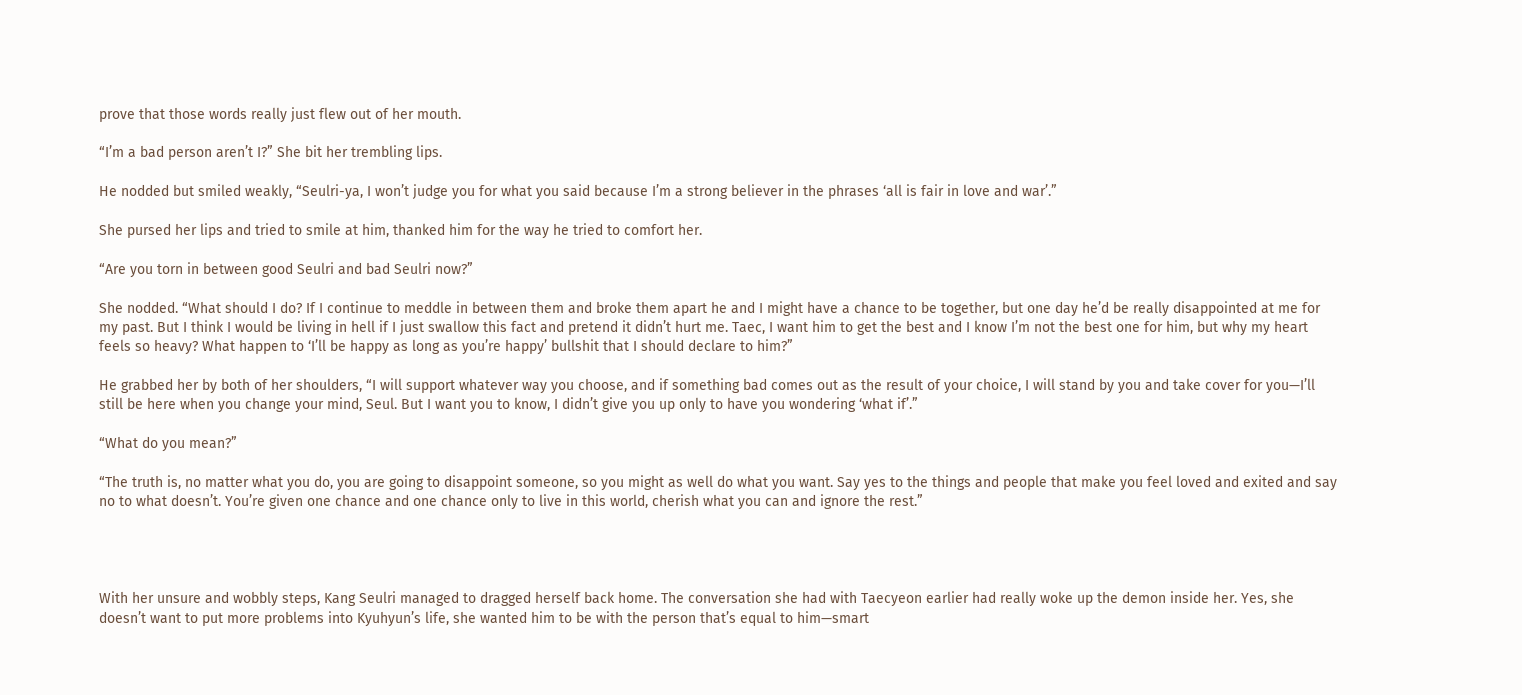prove that those words really just flew out of her mouth.

“I’m a bad person aren’t I?” She bit her trembling lips.

He nodded but smiled weakly, “Seulri-ya, I won’t judge you for what you said because I’m a strong believer in the phrases ‘all is fair in love and war’.”

She pursed her lips and tried to smile at him, thanked him for the way he tried to comfort her.

“Are you torn in between good Seulri and bad Seulri now?”

She nodded. “What should I do? If I continue to meddle in between them and broke them apart he and I might have a chance to be together, but one day he’d be really disappointed at me for my past. But I think I would be living in hell if I just swallow this fact and pretend it didn’t hurt me. Taec, I want him to get the best and I know I’m not the best one for him, but why my heart feels so heavy? What happen to ‘I’ll be happy as long as you’re happy’ bullshit that I should declare to him?”

He grabbed her by both of her shoulders, “I will support whatever way you choose, and if something bad comes out as the result of your choice, I will stand by you and take cover for you—I’ll still be here when you change your mind, Seul. But I want you to know, I didn’t give you up only to have you wondering ‘what if’.”

“What do you mean?”

“The truth is, no matter what you do, you are going to disappoint someone, so you might as well do what you want. Say yes to the things and people that make you feel loved and exited and say no to what doesn’t. You’re given one chance and one chance only to live in this world, cherish what you can and ignore the rest.”




With her unsure and wobbly steps, Kang Seulri managed to dragged herself back home. The conversation she had with Taecyeon earlier had really woke up the demon inside her. Yes, she doesn’t want to put more problems into Kyuhyun’s life, she wanted him to be with the person that’s equal to him—smart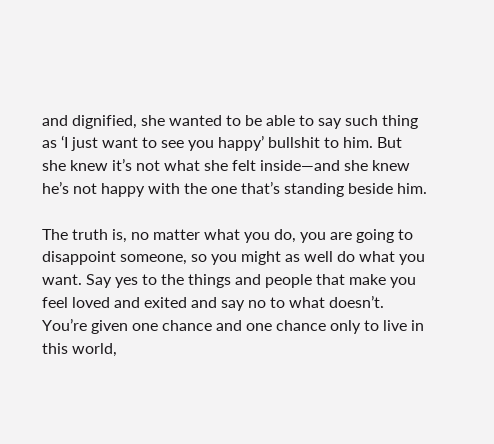and dignified, she wanted to be able to say such thing as ‘I just want to see you happy’ bullshit to him. But she knew it’s not what she felt inside—and she knew he’s not happy with the one that’s standing beside him.

The truth is, no matter what you do, you are going to disappoint someone, so you might as well do what you want. Say yes to the things and people that make you feel loved and exited and say no to what doesn’t. You’re given one chance and one chance only to live in this world,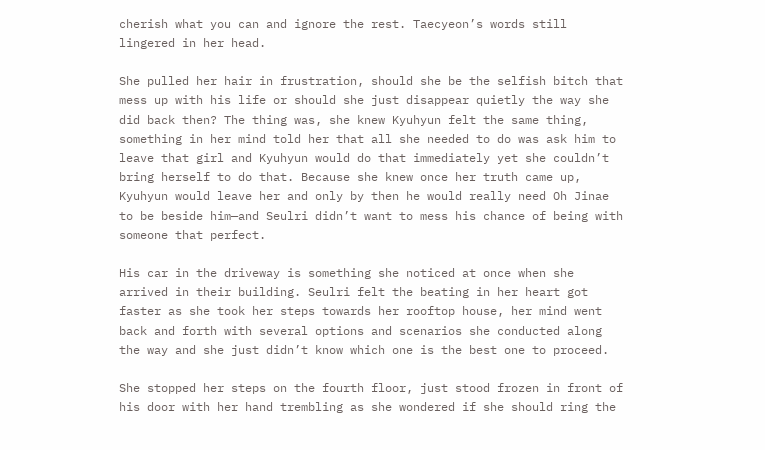cherish what you can and ignore the rest. Taecyeon’s words still lingered in her head.

She pulled her hair in frustration, should she be the selfish bitch that mess up with his life or should she just disappear quietly the way she did back then? The thing was, she knew Kyuhyun felt the same thing, something in her mind told her that all she needed to do was ask him to leave that girl and Kyuhyun would do that immediately yet she couldn’t bring herself to do that. Because she knew once her truth came up, Kyuhyun would leave her and only by then he would really need Oh Jinae to be beside him—and Seulri didn’t want to mess his chance of being with someone that perfect.

His car in the driveway is something she noticed at once when she arrived in their building. Seulri felt the beating in her heart got faster as she took her steps towards her rooftop house, her mind went back and forth with several options and scenarios she conducted along the way and she just didn’t know which one is the best one to proceed.

She stopped her steps on the fourth floor, just stood frozen in front of his door with her hand trembling as she wondered if she should ring the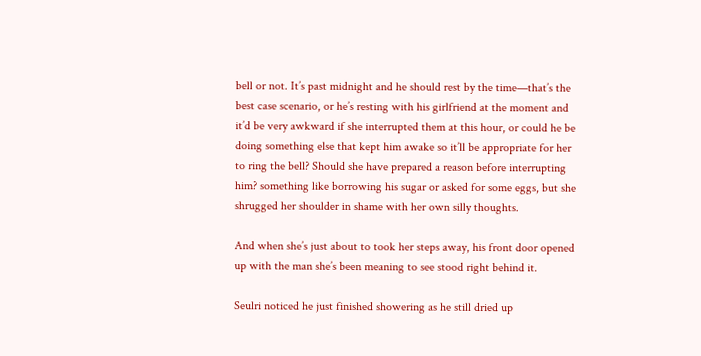bell or not. It’s past midnight and he should rest by the time—that’s the best case scenario, or he’s resting with his girlfriend at the moment and it’d be very awkward if she interrupted them at this hour, or could he be doing something else that kept him awake so it’ll be appropriate for her to ring the bell? Should she have prepared a reason before interrupting him? something like borrowing his sugar or asked for some eggs, but she shrugged her shoulder in shame with her own silly thoughts.

And when she’s just about to took her steps away, his front door opened up with the man she’s been meaning to see stood right behind it.

Seulri noticed he just finished showering as he still dried up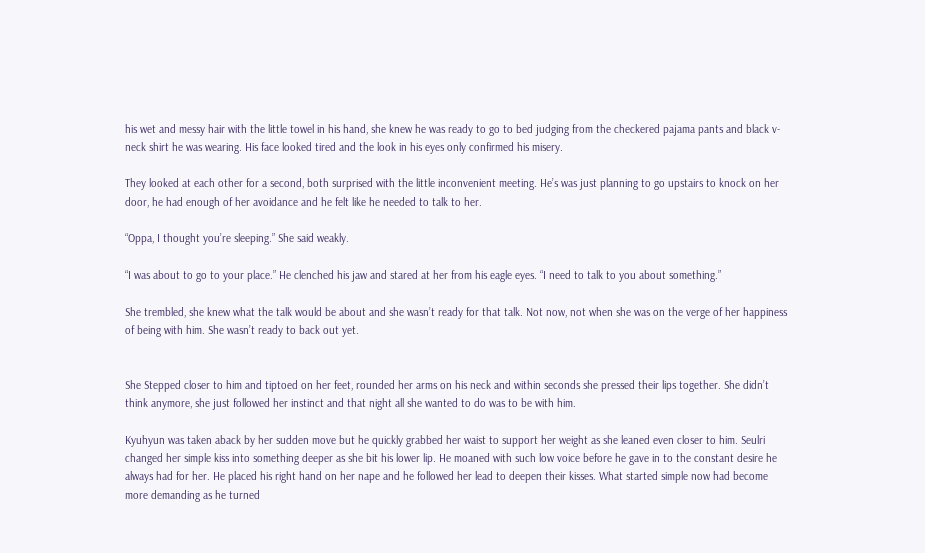his wet and messy hair with the little towel in his hand, she knew he was ready to go to bed judging from the checkered pajama pants and black v-neck shirt he was wearing. His face looked tired and the look in his eyes only confirmed his misery.

They looked at each other for a second, both surprised with the little inconvenient meeting. He’s was just planning to go upstairs to knock on her door, he had enough of her avoidance and he felt like he needed to talk to her.

“Oppa, I thought you’re sleeping.” She said weakly.

“I was about to go to your place.” He clenched his jaw and stared at her from his eagle eyes. “I need to talk to you about something.”

She trembled, she knew what the talk would be about and she wasn’t ready for that talk. Not now, not when she was on the verge of her happiness of being with him. She wasn’t ready to back out yet.


She Stepped closer to him and tiptoed on her feet, rounded her arms on his neck and within seconds she pressed their lips together. She didn’t think anymore, she just followed her instinct and that night all she wanted to do was to be with him.

Kyuhyun was taken aback by her sudden move but he quickly grabbed her waist to support her weight as she leaned even closer to him. Seulri changed her simple kiss into something deeper as she bit his lower lip. He moaned with such low voice before he gave in to the constant desire he always had for her. He placed his right hand on her nape and he followed her lead to deepen their kisses. What started simple now had become more demanding as he turned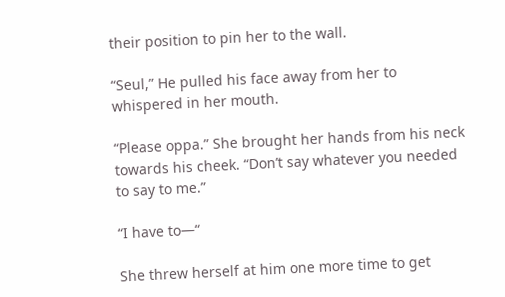their position to pin her to the wall.

“Seul,” He pulled his face away from her to whispered in her mouth.

“Please oppa.” She brought her hands from his neck towards his cheek. “Don’t say whatever you needed to say to me.”

“I have to—“

She threw herself at him one more time to get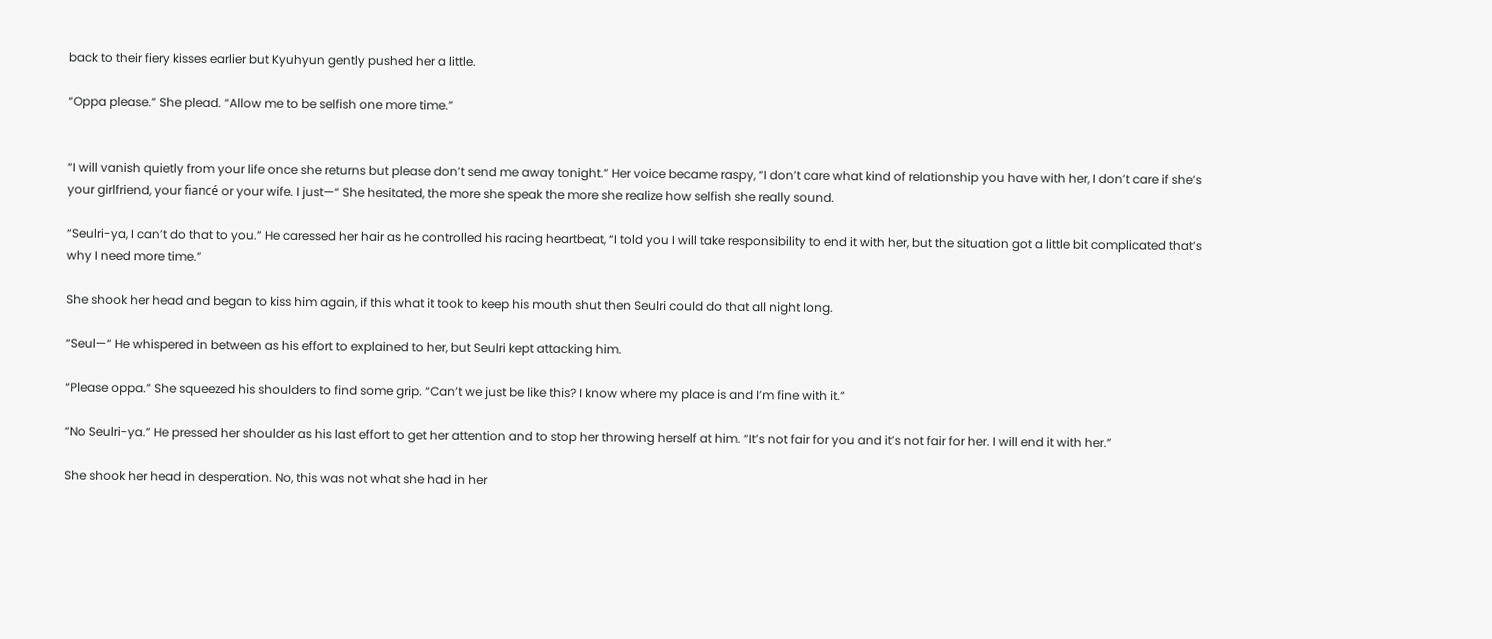back to their fiery kisses earlier but Kyuhyun gently pushed her a little.

“Oppa please.” She plead. “Allow me to be selfish one more time.”


“I will vanish quietly from your life once she returns but please don’t send me away tonight.” Her voice became raspy, “I don’t care what kind of relationship you have with her, I don’t care if she’s your girlfriend, your fiancé or your wife. I just—“ She hesitated, the more she speak the more she realize how selfish she really sound.

“Seulri-ya, I can’t do that to you.” He caressed her hair as he controlled his racing heartbeat, “I told you I will take responsibility to end it with her, but the situation got a little bit complicated that’s why I need more time.”

She shook her head and began to kiss him again, if this what it took to keep his mouth shut then Seulri could do that all night long.

“Seul—“ He whispered in between as his effort to explained to her, but Seulri kept attacking him.

“Please oppa.” She squeezed his shoulders to find some grip. “Can’t we just be like this? I know where my place is and I’m fine with it.”

“No Seulri-ya.” He pressed her shoulder as his last effort to get her attention and to stop her throwing herself at him. “It’s not fair for you and it’s not fair for her. I will end it with her.”

She shook her head in desperation. No, this was not what she had in her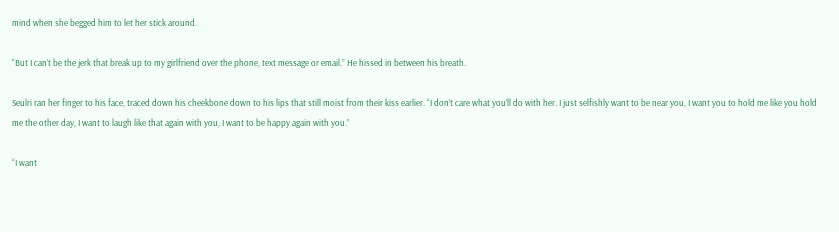mind when she begged him to let her stick around.

“But I can’t be the jerk that break up to my girlfriend over the phone, text message or email.” He hissed in between his breath.

Seulri ran her finger to his face, traced down his cheekbone down to his lips that still moist from their kiss earlier. “I don’t care what you’ll do with her. I just selfishly want to be near you, I want you to hold me like you hold me the other day, I want to laugh like that again with you, I want to be happy again with you.”

“I want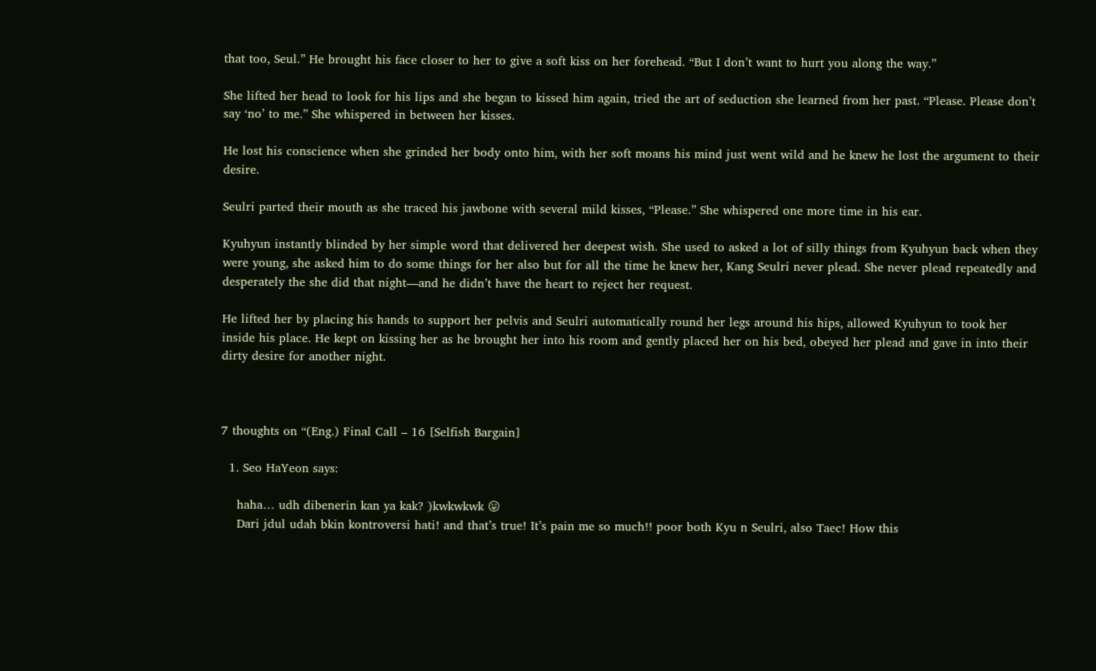that too, Seul.” He brought his face closer to her to give a soft kiss on her forehead. “But I don’t want to hurt you along the way.”

She lifted her head to look for his lips and she began to kissed him again, tried the art of seduction she learned from her past. “Please. Please don’t say ‘no’ to me.” She whispered in between her kisses.

He lost his conscience when she grinded her body onto him, with her soft moans his mind just went wild and he knew he lost the argument to their desire.

Seulri parted their mouth as she traced his jawbone with several mild kisses, “Please.” She whispered one more time in his ear.

Kyuhyun instantly blinded by her simple word that delivered her deepest wish. She used to asked a lot of silly things from Kyuhyun back when they were young, she asked him to do some things for her also but for all the time he knew her, Kang Seulri never plead. She never plead repeatedly and desperately the she did that night—and he didn’t have the heart to reject her request.

He lifted her by placing his hands to support her pelvis and Seulri automatically round her legs around his hips, allowed Kyuhyun to took her inside his place. He kept on kissing her as he brought her into his room and gently placed her on his bed, obeyed her plead and gave in into their dirty desire for another night.



7 thoughts on “(Eng.) Final Call – 16 [Selfish Bargain]

  1. Seo HaYeon says:

    haha… udh dibenerin kan ya kak? )kwkwkwk 😛
    Dari jdul udah bkin kontroversi hati! and that’s true! It’s pain me so much!! poor both Kyu n Seulri, also Taec! How this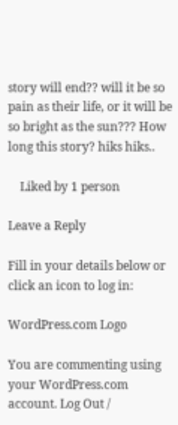story will end?? will it be so pain as their life, or it will be so bright as the sun??? How long this story? hiks hiks..

    Liked by 1 person

Leave a Reply

Fill in your details below or click an icon to log in:

WordPress.com Logo

You are commenting using your WordPress.com account. Log Out /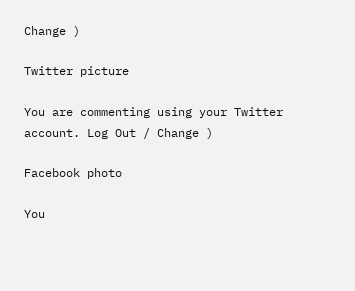Change )

Twitter picture

You are commenting using your Twitter account. Log Out / Change )

Facebook photo

You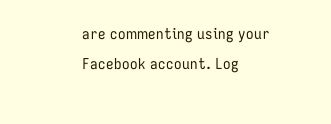are commenting using your Facebook account. Log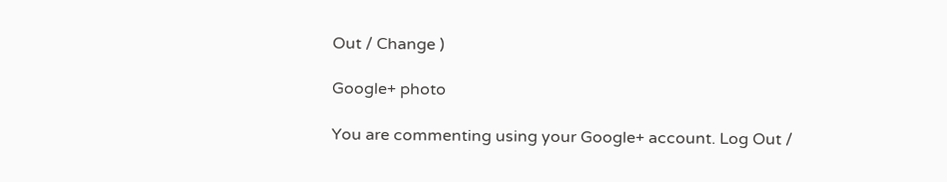Out / Change )

Google+ photo

You are commenting using your Google+ account. Log Out /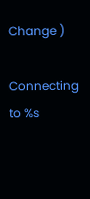Change )

Connecting to %s